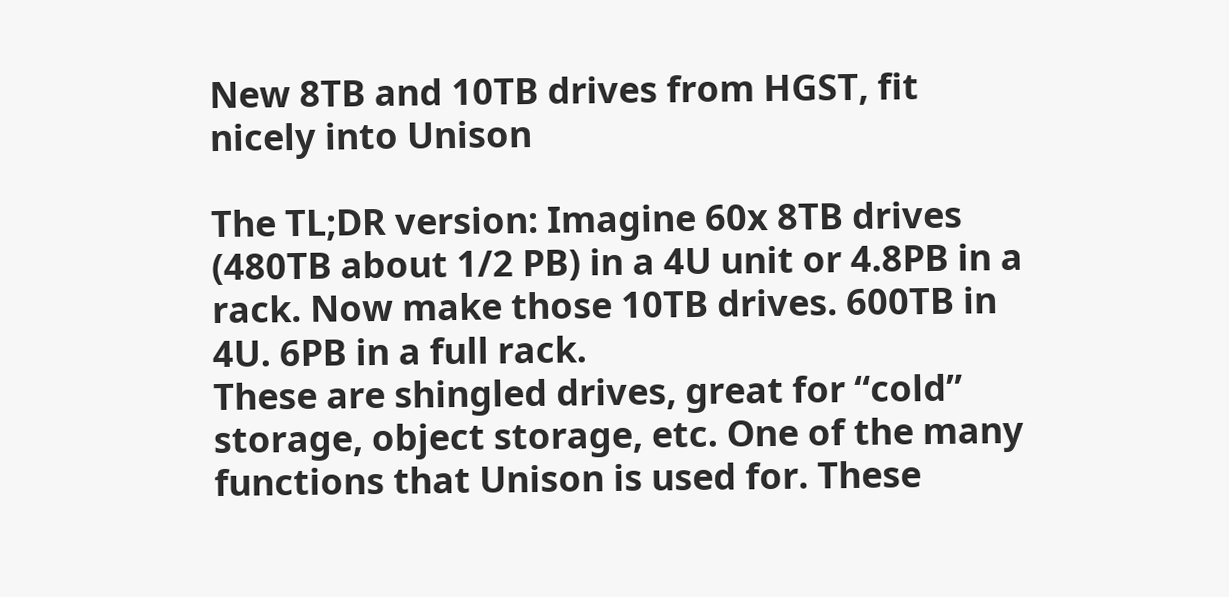New 8TB and 10TB drives from HGST, fit nicely into Unison

The TL;DR version: Imagine 60x 8TB drives (480TB about 1/2 PB) in a 4U unit or 4.8PB in a rack. Now make those 10TB drives. 600TB in 4U. 6PB in a full rack.
These are shingled drives, great for “cold” storage, object storage, etc. One of the many functions that Unison is used for. These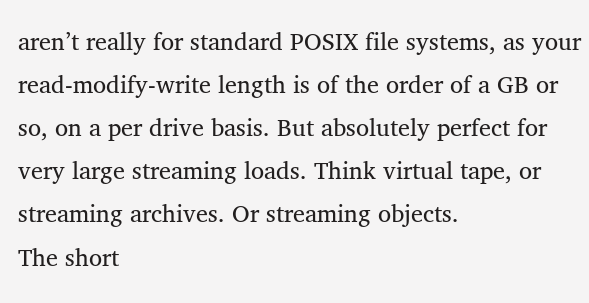aren’t really for standard POSIX file systems, as your read-modify-write length is of the order of a GB or so, on a per drive basis. But absolutely perfect for very large streaming loads. Think virtual tape, or streaming archives. Or streaming objects.
The short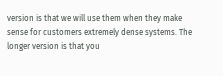version is that we will use them when they make sense for customers extremely dense systems. The longer version is that you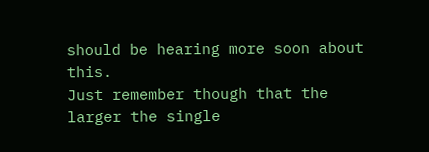should be hearing more soon about this.
Just remember though that the larger the single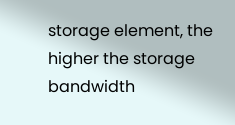storage element, the higher the storage bandwidth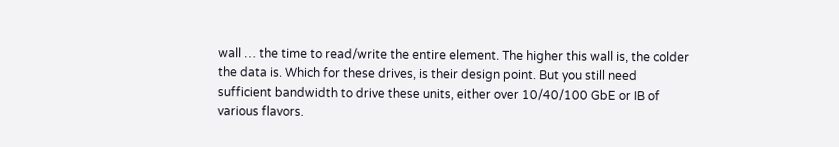wall … the time to read/write the entire element. The higher this wall is, the colder the data is. Which for these drives, is their design point. But you still need sufficient bandwidth to drive these units, either over 10/40/100 GbE or IB of various flavors.